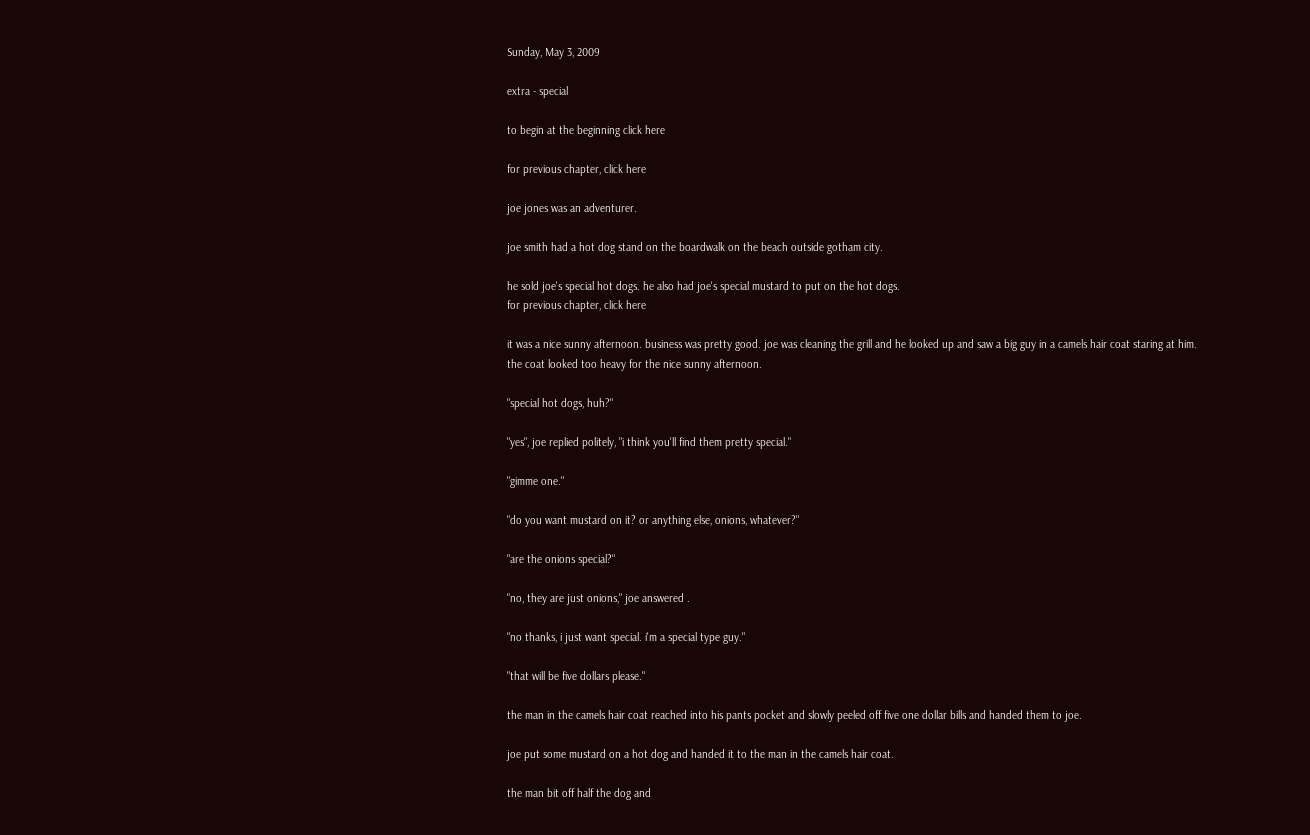Sunday, May 3, 2009

extra - special

to begin at the beginning click here

for previous chapter, click here

joe jones was an adventurer.

joe smith had a hot dog stand on the boardwalk on the beach outside gotham city.

he sold joe's special hot dogs. he also had joe's special mustard to put on the hot dogs.
for previous chapter, click here

it was a nice sunny afternoon. business was pretty good. joe was cleaning the grill and he looked up and saw a big guy in a camels hair coat staring at him. the coat looked too heavy for the nice sunny afternoon.

"special hot dogs, huh?"

"yes", joe replied politely, "i think you'll find them pretty special."

"gimme one."

"do you want mustard on it? or anything else, onions, whatever?"

"are the onions special?"

"no, they are just onions," joe answered .

"no thanks, i just want special. i'm a special type guy."

"that will be five dollars please."

the man in the camels hair coat reached into his pants pocket and slowly peeled off five one dollar bills and handed them to joe.

joe put some mustard on a hot dog and handed it to the man in the camels hair coat.

the man bit off half the dog and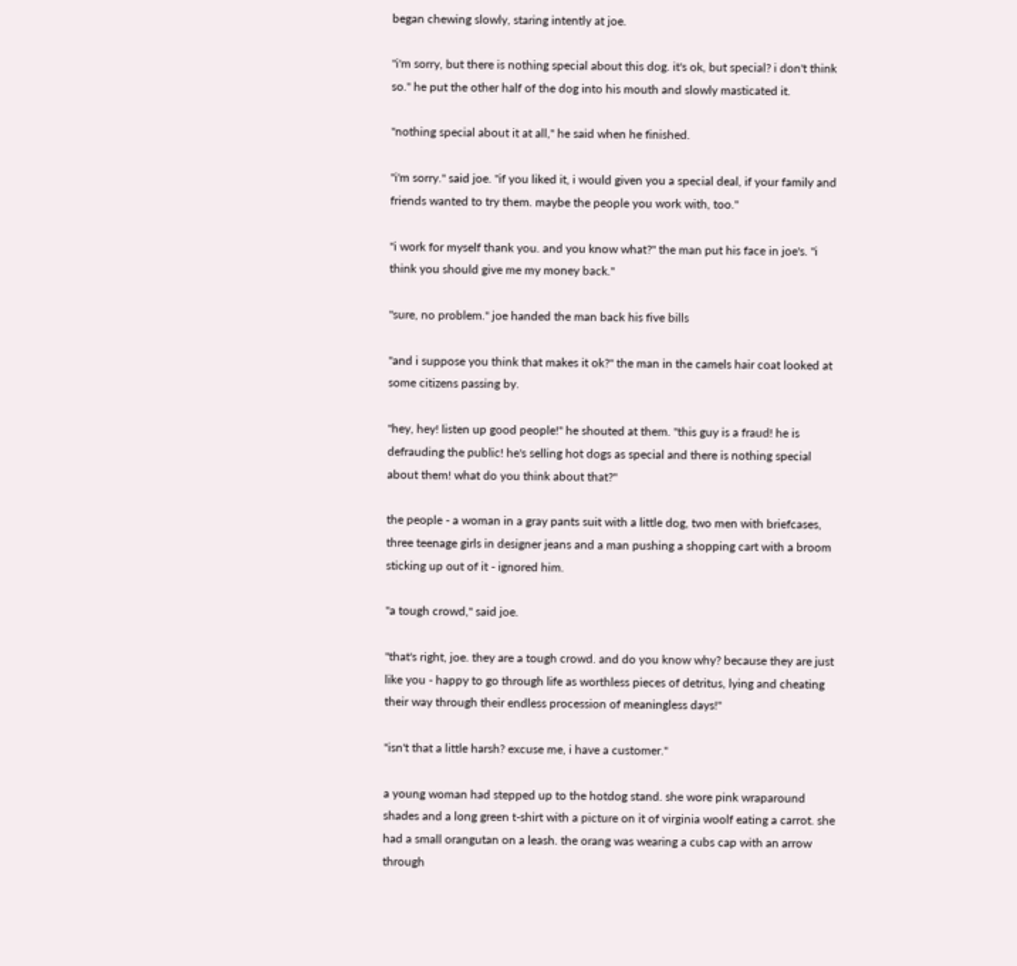began chewing slowly, staring intently at joe.

"i'm sorry, but there is nothing special about this dog. it's ok, but special? i don't think so." he put the other half of the dog into his mouth and slowly masticated it.

"nothing special about it at all," he said when he finished.

"i'm sorry." said joe. "if you liked it, i would given you a special deal, if your family and friends wanted to try them. maybe the people you work with, too."

"i work for myself thank you. and you know what?" the man put his face in joe's. "i think you should give me my money back."

"sure, no problem." joe handed the man back his five bills

"and i suppose you think that makes it ok?" the man in the camels hair coat looked at some citizens passing by.

"hey, hey! listen up good people!" he shouted at them. "this guy is a fraud! he is defrauding the public! he's selling hot dogs as special and there is nothing special about them! what do you think about that?"

the people - a woman in a gray pants suit with a little dog, two men with briefcases, three teenage girls in designer jeans and a man pushing a shopping cart with a broom sticking up out of it - ignored him.

"a tough crowd," said joe.

"that's right, joe. they are a tough crowd. and do you know why? because they are just like you - happy to go through life as worthless pieces of detritus, lying and cheating their way through their endless procession of meaningless days!"

"isn't that a little harsh? excuse me, i have a customer."

a young woman had stepped up to the hotdog stand. she wore pink wraparound shades and a long green t-shirt with a picture on it of virginia woolf eating a carrot. she had a small orangutan on a leash. the orang was wearing a cubs cap with an arrow through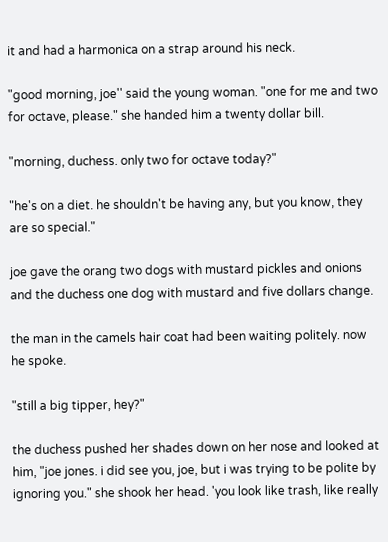it and had a harmonica on a strap around his neck.

"good morning, joe'' said the young woman. "one for me and two for octave, please." she handed him a twenty dollar bill.

"morning, duchess. only two for octave today?"

"he's on a diet. he shouldn't be having any, but you know, they are so special."

joe gave the orang two dogs with mustard pickles and onions and the duchess one dog with mustard and five dollars change.

the man in the camels hair coat had been waiting politely. now he spoke.

"still a big tipper, hey?"

the duchess pushed her shades down on her nose and looked at him, "joe jones. i did see you, joe, but i was trying to be polite by ignoring you." she shook her head. 'you look like trash, like really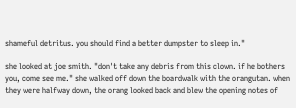shameful detritus. you should find a better dumpster to sleep in."

she looked at joe smith. "don't take any debris from this clown. if he bothers you, come see me." she walked off down the boardwalk with the orangutan. when they were halfway down, the orang looked back and blew the opening notes of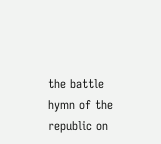the battle hymn of the republic on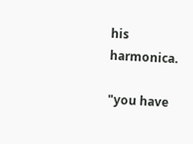his harmonica.

"you have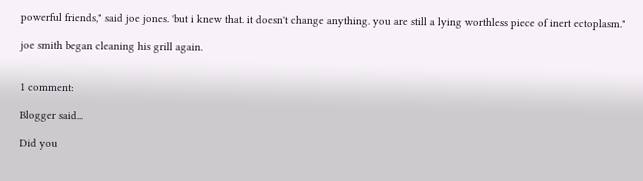powerful friends," said joe jones. 'but i knew that. it doesn't change anything. you are still a lying worthless piece of inert ectoplasm."

joe smith began cleaning his grill again.


1 comment:

Blogger said...

Did you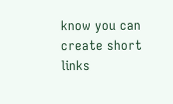know you can create short links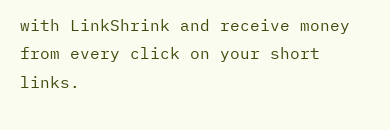with LinkShrink and receive money from every click on your short links.